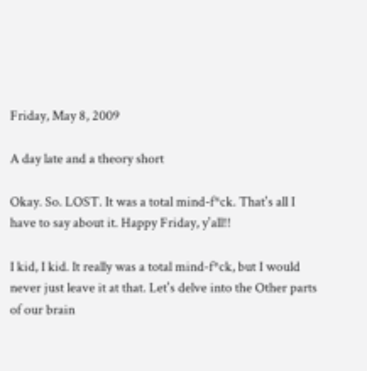Friday, May 8, 2009

A day late and a theory short

Okay. So. LOST. It was a total mind-f*ck. That's all I have to say about it. Happy Friday, y'all!!

I kid, I kid. It really was a total mind-f*ck, but I would never just leave it at that. Let's delve into the Other parts of our brain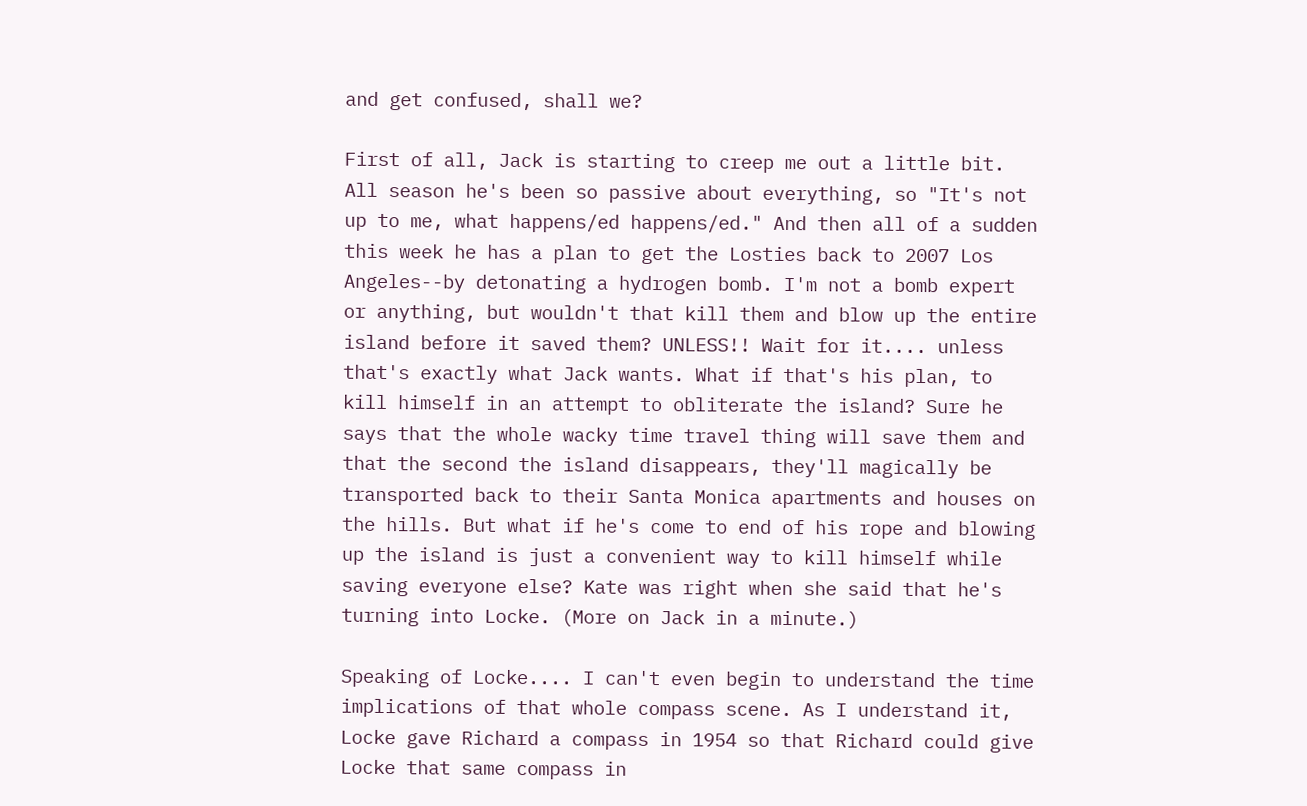and get confused, shall we?

First of all, Jack is starting to creep me out a little bit. All season he's been so passive about everything, so "It's not up to me, what happens/ed happens/ed." And then all of a sudden this week he has a plan to get the Losties back to 2007 Los Angeles--by detonating a hydrogen bomb. I'm not a bomb expert or anything, but wouldn't that kill them and blow up the entire island before it saved them? UNLESS!! Wait for it.... unless that's exactly what Jack wants. What if that's his plan, to kill himself in an attempt to obliterate the island? Sure he says that the whole wacky time travel thing will save them and that the second the island disappears, they'll magically be transported back to their Santa Monica apartments and houses on the hills. But what if he's come to end of his rope and blowing up the island is just a convenient way to kill himself while saving everyone else? Kate was right when she said that he's turning into Locke. (More on Jack in a minute.)

Speaking of Locke.... I can't even begin to understand the time implications of that whole compass scene. As I understand it, Locke gave Richard a compass in 1954 so that Richard could give Locke that same compass in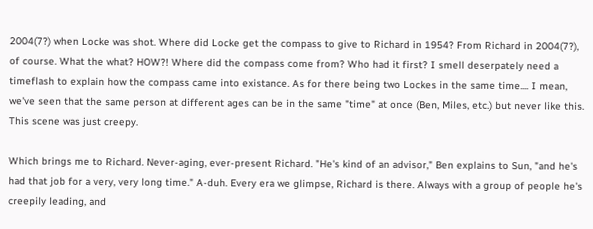2004(7?) when Locke was shot. Where did Locke get the compass to give to Richard in 1954? From Richard in 2004(7?), of course. What the what? HOW?! Where did the compass come from? Who had it first? I smell deserpately need a timeflash to explain how the compass came into existance. As for there being two Lockes in the same time.... I mean, we've seen that the same person at different ages can be in the same "time" at once (Ben, Miles, etc.) but never like this. This scene was just creepy.

Which brings me to Richard. Never-aging, ever-present Richard. "He's kind of an advisor," Ben explains to Sun, "and he's had that job for a very, very long time." A-duh. Every era we glimpse, Richard is there. Always with a group of people he's creepily leading, and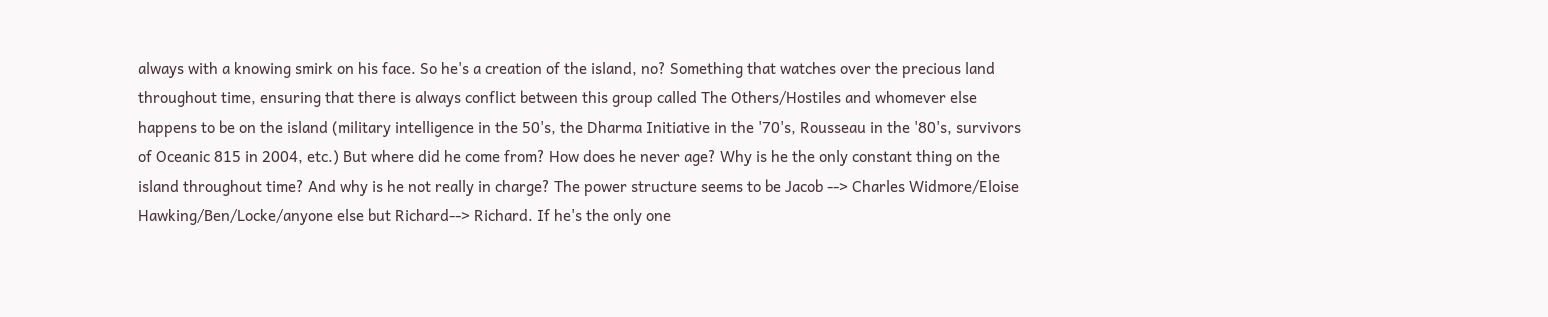always with a knowing smirk on his face. So he's a creation of the island, no? Something that watches over the precious land throughout time, ensuring that there is always conflict between this group called The Others/Hostiles and whomever else happens to be on the island (military intelligence in the 50's, the Dharma Initiative in the '70's, Rousseau in the '80's, survivors of Oceanic 815 in 2004, etc.) But where did he come from? How does he never age? Why is he the only constant thing on the island throughout time? And why is he not really in charge? The power structure seems to be Jacob --> Charles Widmore/Eloise Hawking/Ben/Locke/anyone else but Richard--> Richard. If he's the only one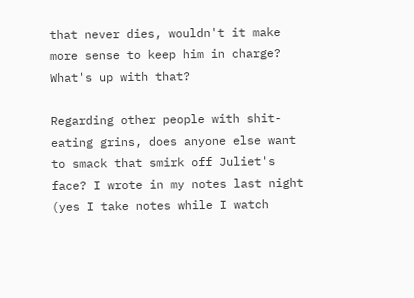that never dies, wouldn't it make more sense to keep him in charge? What's up with that?

Regarding other people with shit-eating grins, does anyone else want to smack that smirk off Juliet's face? I wrote in my notes last night (yes I take notes while I watch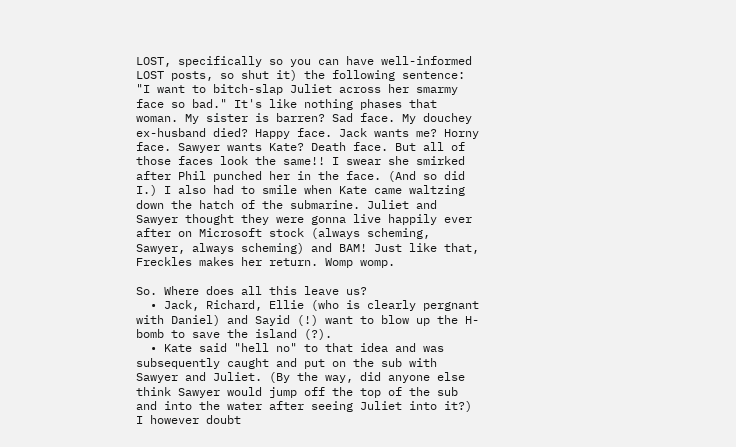LOST, specifically so you can have well-informed LOST posts, so shut it) the following sentence: "I want to bitch-slap Juliet across her smarmy face so bad." It's like nothing phases that woman. My sister is barren? Sad face. My douchey ex-husband died? Happy face. Jack wants me? Horny face. Sawyer wants Kate? Death face. But all of those faces look the same!! I swear she smirked after Phil punched her in the face. (And so did I.) I also had to smile when Kate came waltzing down the hatch of the submarine. Juliet and Sawyer thought they were gonna live happily ever after on Microsoft stock (always scheming, Sawyer, always scheming) and BAM! Just like that, Freckles makes her return. Womp womp.

So. Where does all this leave us?
  • Jack, Richard, Ellie (who is clearly pergnant with Daniel) and Sayid (!) want to blow up the H-bomb to save the island (?).
  • Kate said "hell no" to that idea and was subsequently caught and put on the sub with Sawyer and Juliet. (By the way, did anyone else think Sawyer would jump off the top of the sub and into the water after seeing Juliet into it?) I however doubt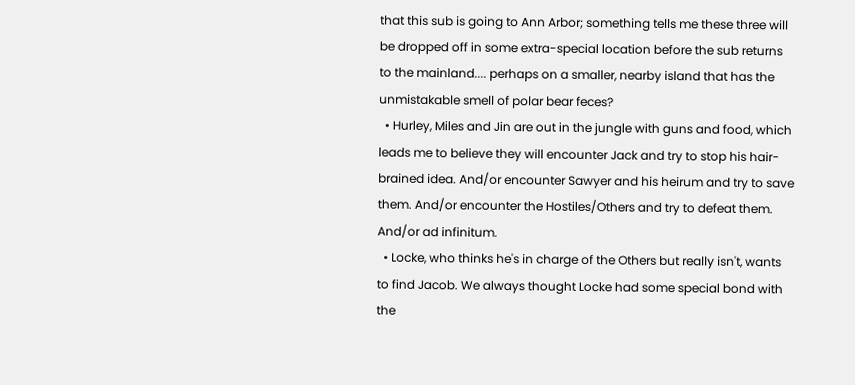that this sub is going to Ann Arbor; something tells me these three will be dropped off in some extra-special location before the sub returns to the mainland.... perhaps on a smaller, nearby island that has the unmistakable smell of polar bear feces?
  • Hurley, Miles and Jin are out in the jungle with guns and food, which leads me to believe they will encounter Jack and try to stop his hair-brained idea. And/or encounter Sawyer and his heirum and try to save them. And/or encounter the Hostiles/Others and try to defeat them. And/or ad infinitum.
  • Locke, who thinks he's in charge of the Others but really isn't, wants to find Jacob. We always thought Locke had some special bond with the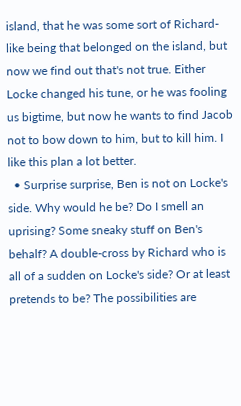island, that he was some sort of Richard-like being that belonged on the island, but now we find out that's not true. Either Locke changed his tune, or he was fooling us bigtime, but now he wants to find Jacob not to bow down to him, but to kill him. I like this plan a lot better.
  • Surprise surprise, Ben is not on Locke's side. Why would he be? Do I smell an uprising? Some sneaky stuff on Ben's behalf? A double-cross by Richard who is all of a sudden on Locke's side? Or at least pretends to be? The possibilities are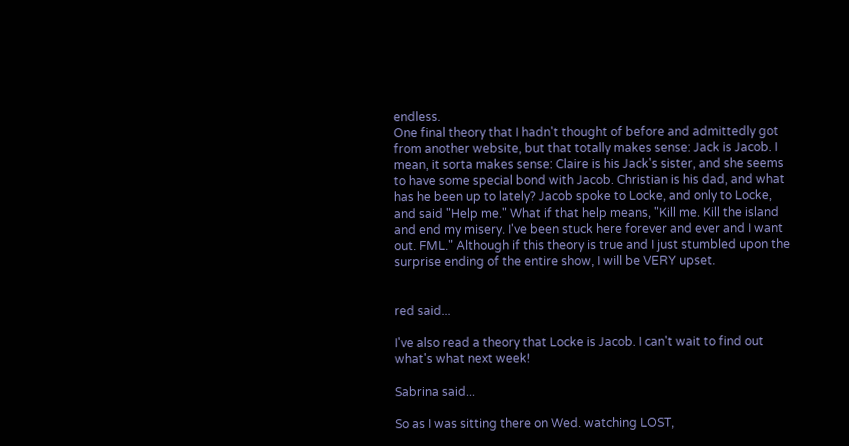endless.
One final theory that I hadn't thought of before and admittedly got from another website, but that totally makes sense: Jack is Jacob. I mean, it sorta makes sense: Claire is his Jack's sister, and she seems to have some special bond with Jacob. Christian is his dad, and what has he been up to lately? Jacob spoke to Locke, and only to Locke, and said "Help me." What if that help means, "Kill me. Kill the island and end my misery. I've been stuck here forever and ever and I want out. FML." Although if this theory is true and I just stumbled upon the surprise ending of the entire show, I will be VERY upset.


red said...

I've also read a theory that Locke is Jacob. I can't wait to find out what's what next week!

Sabrina said...

So as I was sitting there on Wed. watching LOST,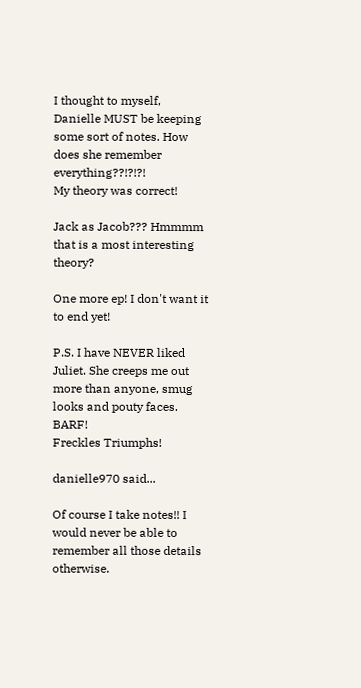I thought to myself, Danielle MUST be keeping some sort of notes. How does she remember everything??!?!?!
My theory was correct!

Jack as Jacob??? Hmmmm that is a most interesting theory?

One more ep! I don't want it to end yet!

P.S. I have NEVER liked Juliet. She creeps me out more than anyone, smug looks and pouty faces. BARF!
Freckles Triumphs!

danielle970 said...

Of course I take notes!! I would never be able to remember all those details otherwise.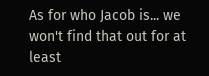As for who Jacob is... we won't find that out for at least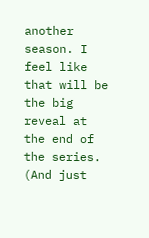another season. I feel like that will be the big reveal at the end of the series. (And just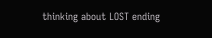thinking about LOST ending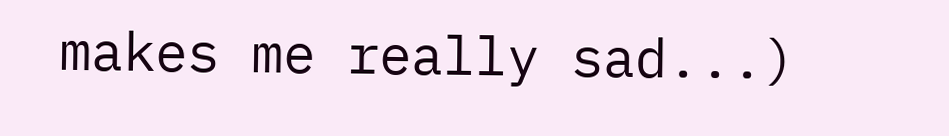makes me really sad...)